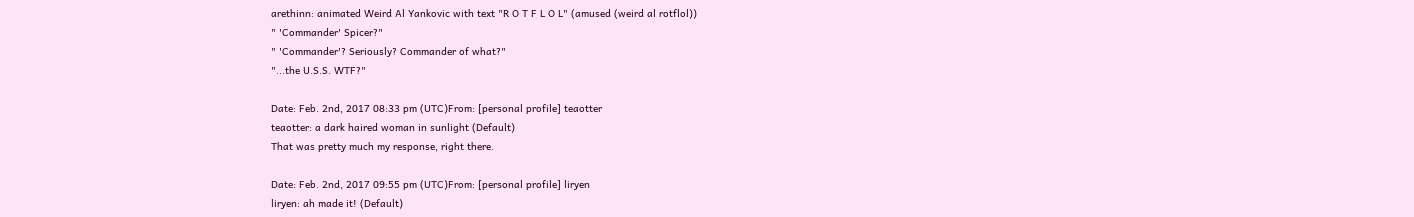arethinn: animated Weird Al Yankovic with text "R O T F L O L" (amused (weird al rotflol))
" 'Commander' Spicer?"
" 'Commander'? Seriously? Commander of what?"
"...the U.S.S. WTF?"

Date: Feb. 2nd, 2017 08:33 pm (UTC)From: [personal profile] teaotter
teaotter: a dark haired woman in sunlight (Default)
That was pretty much my response, right there.

Date: Feb. 2nd, 2017 09:55 pm (UTC)From: [personal profile] liryen
liryen: ah made it! (Default)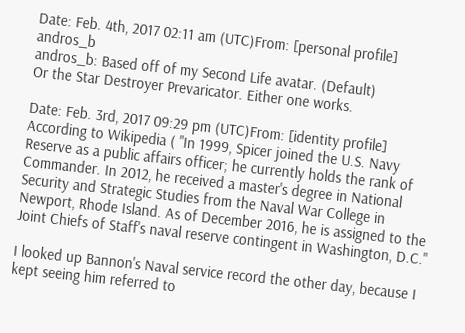Date: Feb. 4th, 2017 02:11 am (UTC)From: [personal profile] andros_b
andros_b: Based off of my Second Life avatar. (Default)
Or the Star Destroyer Prevaricator. Either one works.

Date: Feb. 3rd, 2017 09:29 pm (UTC)From: [identity profile]
According to Wikipedia ( "In 1999, Spicer joined the U.S. Navy Reserve as a public affairs officer; he currently holds the rank of Commander. In 2012, he received a master's degree in National Security and Strategic Studies from the Naval War College in Newport, Rhode Island. As of December 2016, he is assigned to the Joint Chiefs of Staff's naval reserve contingent in Washington, D.C."

I looked up Bannon's Naval service record the other day, because I kept seeing him referred to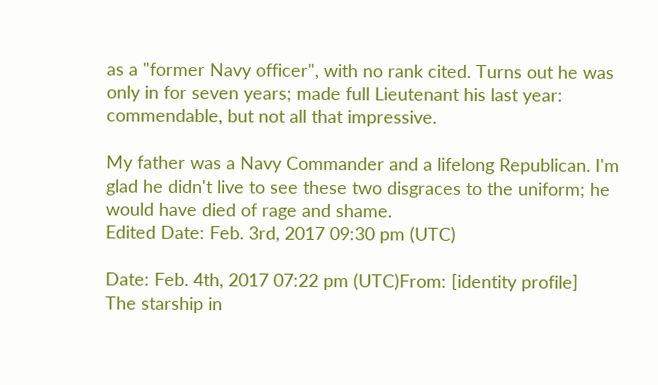as a "former Navy officer", with no rank cited. Turns out he was only in for seven years; made full Lieutenant his last year: commendable, but not all that impressive.

My father was a Navy Commander and a lifelong Republican. I'm glad he didn't live to see these two disgraces to the uniform; he would have died of rage and shame.
Edited Date: Feb. 3rd, 2017 09:30 pm (UTC)

Date: Feb. 4th, 2017 07:22 pm (UTC)From: [identity profile]
The starship in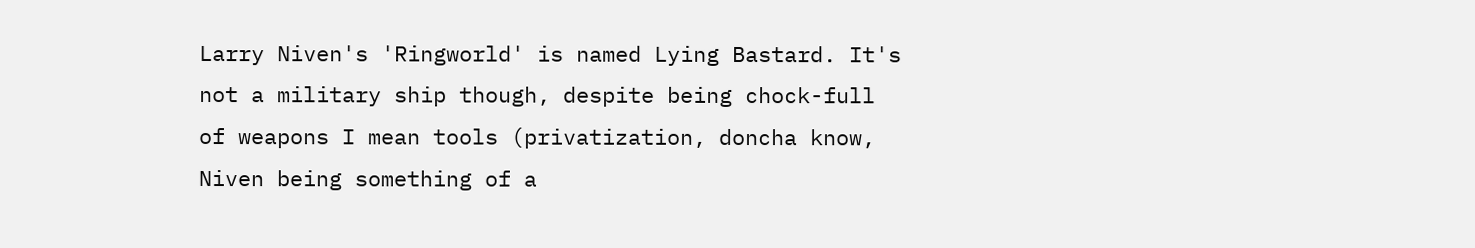Larry Niven's 'Ringworld' is named Lying Bastard. It's not a military ship though, despite being chock-full of weapons I mean tools (privatization, doncha know, Niven being something of a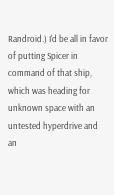Randroid.) I'd be all in favor of putting Spicer in command of that ship, which was heading for unknown space with an untested hyperdrive and an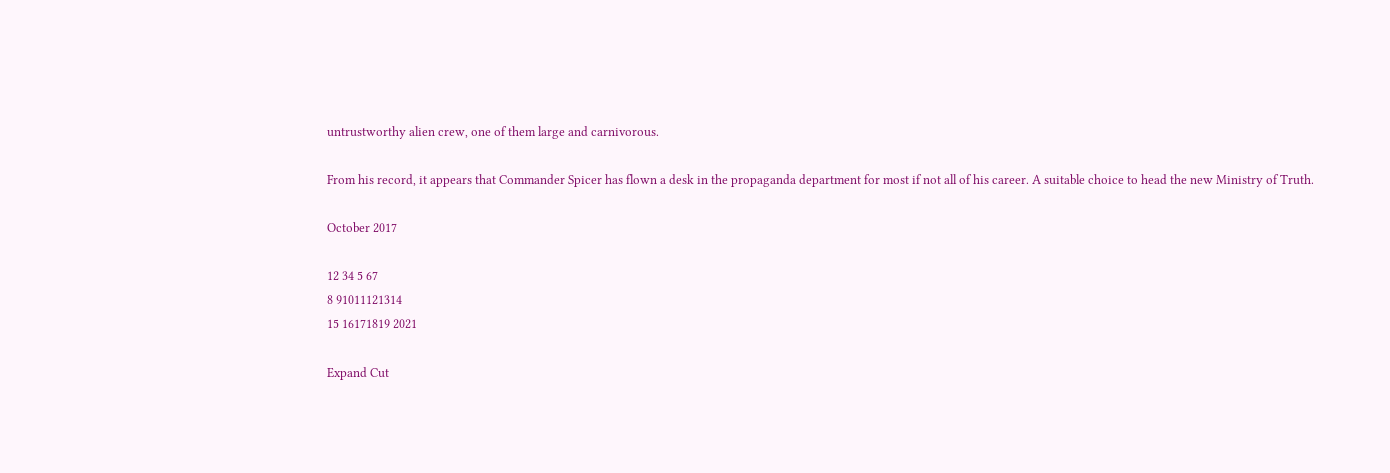untrustworthy alien crew, one of them large and carnivorous.

From his record, it appears that Commander Spicer has flown a desk in the propaganda department for most if not all of his career. A suitable choice to head the new Ministry of Truth.

October 2017

12 34 5 67
8 91011121314
15 16171819 2021

Expand Cut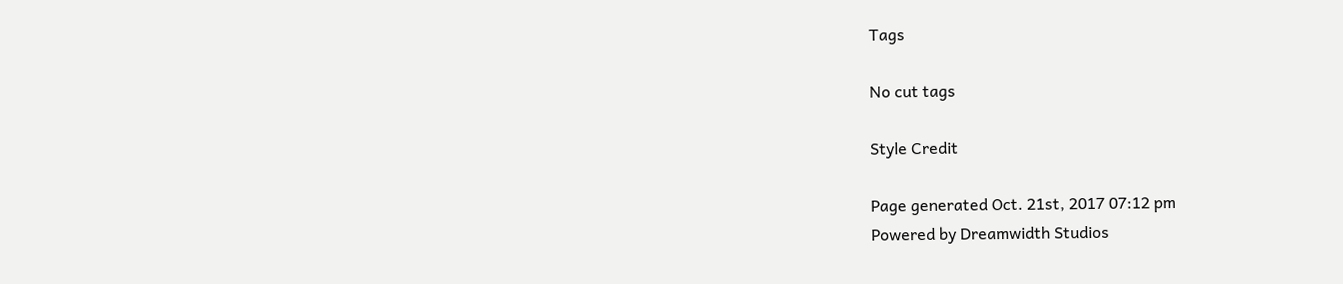Tags

No cut tags

Style Credit

Page generated Oct. 21st, 2017 07:12 pm
Powered by Dreamwidth Studios